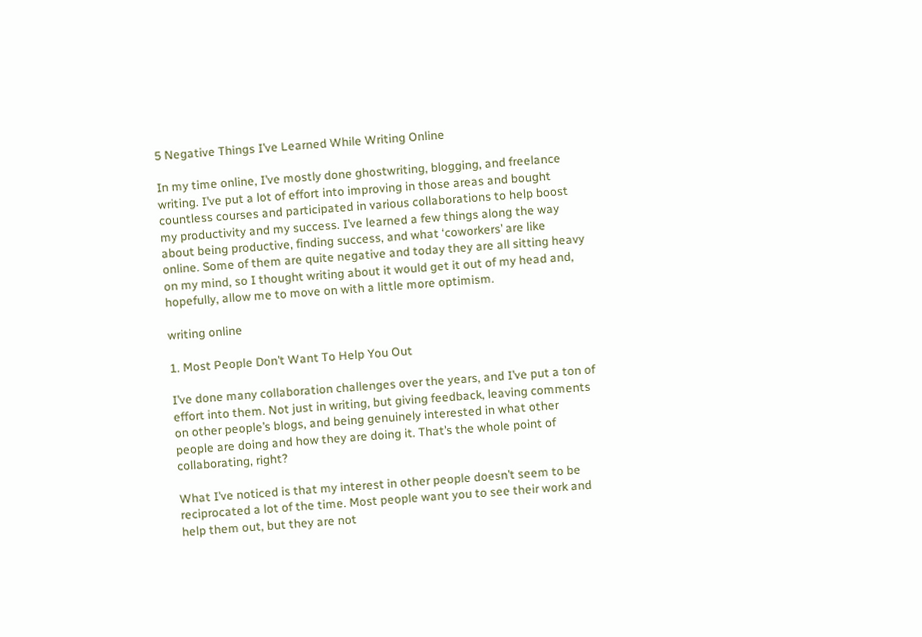5 Negative Things I’ve Learned While Writing Online

In my time online, I’ve mostly done ghostwriting, blogging, and freelance writing. I’ve put a lot of effort into improving in those areas and bought countless courses and participated in various collaborations to help boost my productivity and my success. I’ve learned a few things along the way about being productive, finding success, and what ‘coworkers’ are like online. Some of them are quite negative and today they are all sitting heavy on my mind, so I thought writing about it would get it out of my head and, hopefully, allow me to move on with a little more optimism.

writing online

1. Most People Don’t Want To Help You Out

I’ve done many collaboration challenges over the years, and I’ve put a ton of effort into them. Not just in writing, but giving feedback, leaving comments on other people’s blogs, and being genuinely interested in what other people are doing and how they are doing it. That’s the whole point of collaborating, right?

What I’ve noticed is that my interest in other people doesn’t seem to be reciprocated a lot of the time. Most people want you to see their work and help them out, but they are not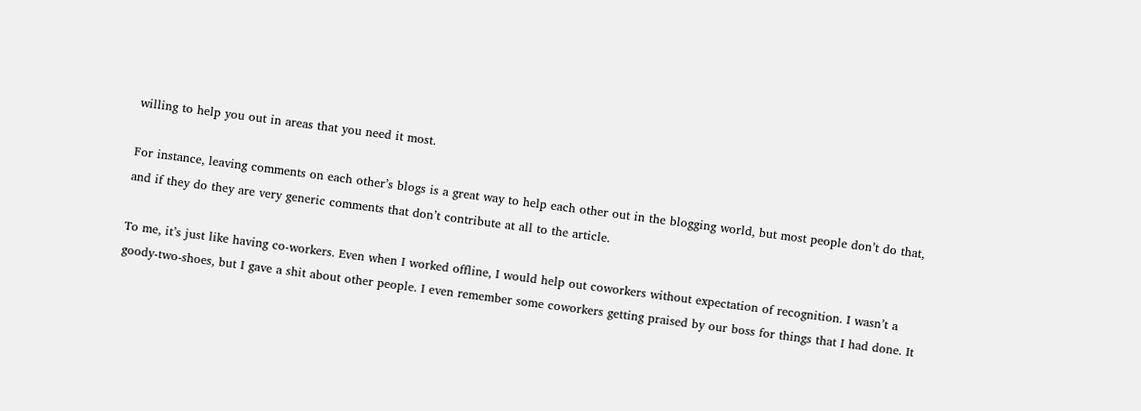willing to help you out in areas that you need it most.

For instance, leaving comments on each other’s blogs is a great way to help each other out in the blogging world, but most people don’t do that, and if they do they are very generic comments that don’t contribute at all to the article.

To me, it’s just like having co-workers. Even when I worked offline, I would help out coworkers without expectation of recognition. I wasn’t a goody-two-shoes, but I gave a shit about other people. I even remember some coworkers getting praised by our boss for things that I had done. It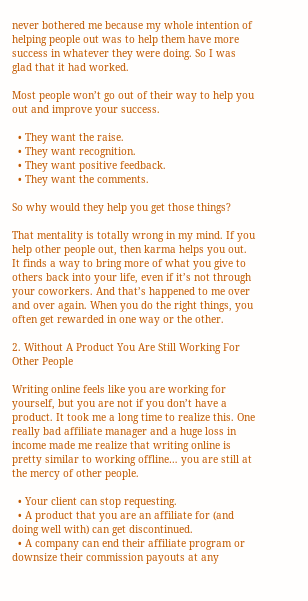never bothered me because my whole intention of helping people out was to help them have more success in whatever they were doing. So I was glad that it had worked.

Most people won’t go out of their way to help you out and improve your success.

  • They want the raise.
  • They want recognition.
  • They want positive feedback.
  • They want the comments.

So why would they help you get those things?

That mentality is totally wrong in my mind. If you help other people out, then karma helps you out. It finds a way to bring more of what you give to others back into your life, even if it’s not through your coworkers. And that’s happened to me over and over again. When you do the right things, you often get rewarded in one way or the other.

2. Without A Product You Are Still Working For Other People

Writing online feels like you are working for yourself, but you are not if you don’t have a product. It took me a long time to realize this. One really bad affiliate manager and a huge loss in income made me realize that writing online is pretty similar to working offline… you are still at the mercy of other people.

  • Your client can stop requesting.
  • A product that you are an affiliate for (and doing well with) can get discontinued.
  • A company can end their affiliate program or downsize their commission payouts at any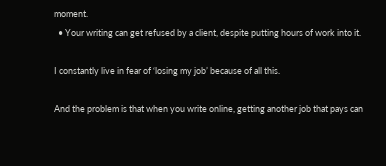moment.
  • Your writing can get refused by a client, despite putting hours of work into it.

I constantly live in fear of ‘losing my job’ because of all this.

And the problem is that when you write online, getting another job that pays can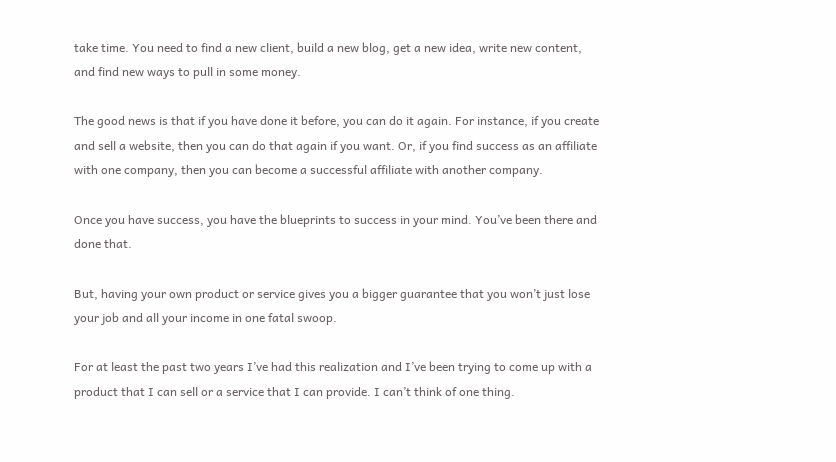take time. You need to find a new client, build a new blog, get a new idea, write new content, and find new ways to pull in some money.

The good news is that if you have done it before, you can do it again. For instance, if you create and sell a website, then you can do that again if you want. Or, if you find success as an affiliate with one company, then you can become a successful affiliate with another company.

Once you have success, you have the blueprints to success in your mind. You’ve been there and done that.

But, having your own product or service gives you a bigger guarantee that you won’t just lose your job and all your income in one fatal swoop.

For at least the past two years I’ve had this realization and I’ve been trying to come up with a product that I can sell or a service that I can provide. I can’t think of one thing.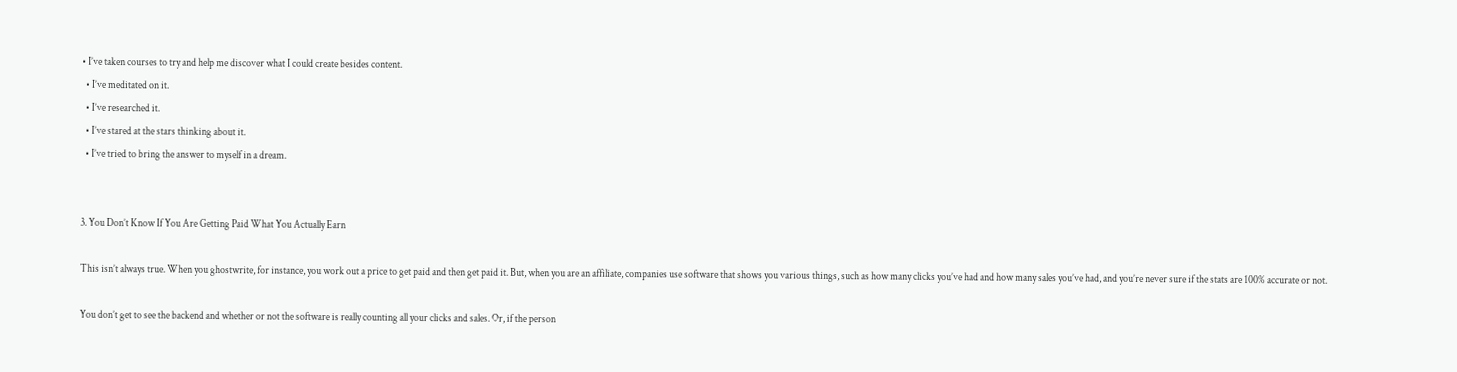• I’ve taken courses to try and help me discover what I could create besides content.
  • I’ve meditated on it.
  • I’ve researched it.
  • I’ve stared at the stars thinking about it.
  • I’ve tried to bring the answer to myself in a dream.


3. You Don’t Know If You Are Getting Paid What You Actually Earn

This isn’t always true. When you ghostwrite, for instance, you work out a price to get paid and then get paid it. But, when you are an affiliate, companies use software that shows you various things, such as how many clicks you’ve had and how many sales you’ve had, and you’re never sure if the stats are 100% accurate or not.

You don’t get to see the backend and whether or not the software is really counting all your clicks and sales. Or, if the person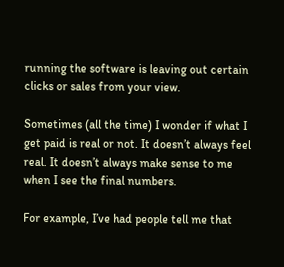running the software is leaving out certain clicks or sales from your view.

Sometimes (all the time) I wonder if what I get paid is real or not. It doesn’t always feel real. It doesn’t always make sense to me when I see the final numbers.

For example, I’ve had people tell me that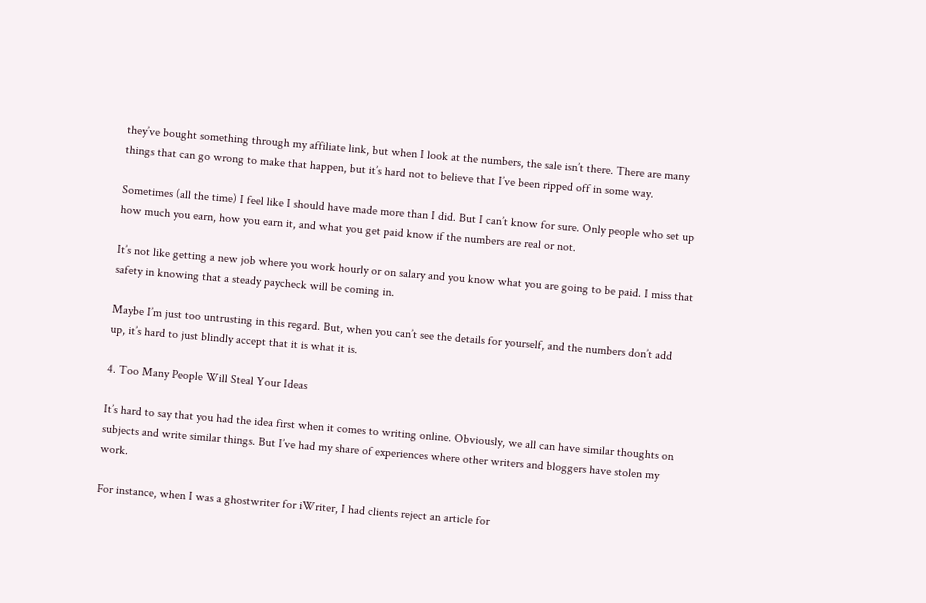they’ve bought something through my affiliate link, but when I look at the numbers, the sale isn’t there. There are many things that can go wrong to make that happen, but it’s hard not to believe that I’ve been ripped off in some way.

Sometimes (all the time) I feel like I should have made more than I did. But I can’t know for sure. Only people who set up how much you earn, how you earn it, and what you get paid know if the numbers are real or not.

It’s not like getting a new job where you work hourly or on salary and you know what you are going to be paid. I miss that safety in knowing that a steady paycheck will be coming in.

Maybe I’m just too untrusting in this regard. But, when you can’t see the details for yourself, and the numbers don’t add up, it’s hard to just blindly accept that it is what it is.

4. Too Many People Will Steal Your Ideas

It’s hard to say that you had the idea first when it comes to writing online. Obviously, we all can have similar thoughts on subjects and write similar things. But I’ve had my share of experiences where other writers and bloggers have stolen my work.

For instance, when I was a ghostwriter for iWriter, I had clients reject an article for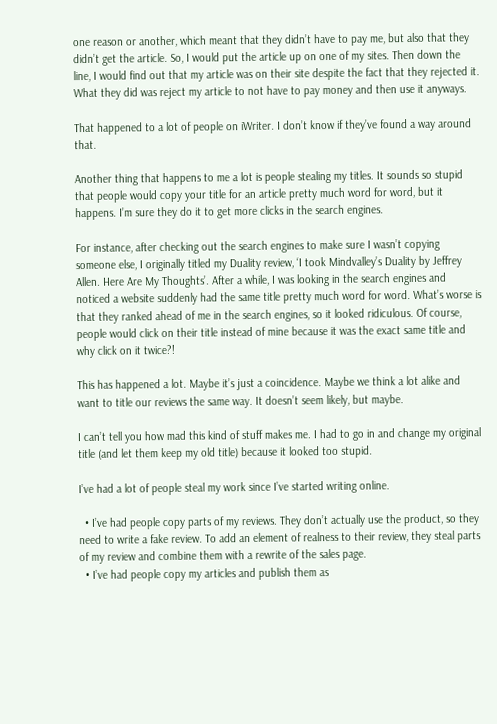one reason or another, which meant that they didn’t have to pay me, but also that they didn’t get the article. So, I would put the article up on one of my sites. Then down the line, I would find out that my article was on their site despite the fact that they rejected it. What they did was reject my article to not have to pay money and then use it anyways.

That happened to a lot of people on iWriter. I don’t know if they’ve found a way around that.

Another thing that happens to me a lot is people stealing my titles. It sounds so stupid that people would copy your title for an article pretty much word for word, but it happens. I’m sure they do it to get more clicks in the search engines.

For instance, after checking out the search engines to make sure I wasn’t copying someone else, I originally titled my Duality review, ‘I took Mindvalley’s Duality by Jeffrey Allen. Here Are My Thoughts’. After a while, I was looking in the search engines and noticed a website suddenly had the same title pretty much word for word. What’s worse is that they ranked ahead of me in the search engines, so it looked ridiculous. Of course, people would click on their title instead of mine because it was the exact same title and why click on it twice?!

This has happened a lot. Maybe it’s just a coincidence. Maybe we think a lot alike and want to title our reviews the same way. It doesn’t seem likely, but maybe.

I can’t tell you how mad this kind of stuff makes me. I had to go in and change my original title (and let them keep my old title) because it looked too stupid.

I’ve had a lot of people steal my work since I’ve started writing online.

  • I’ve had people copy parts of my reviews. They don’t actually use the product, so they need to write a fake review. To add an element of realness to their review, they steal parts of my review and combine them with a rewrite of the sales page.
  • I’ve had people copy my articles and publish them as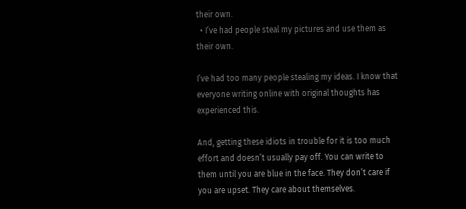their own.
  • I’ve had people steal my pictures and use them as their own.

I’ve had too many people stealing my ideas. I know that everyone writing online with original thoughts has experienced this.

And, getting these idiots in trouble for it is too much effort and doesn’t usually pay off. You can write to them until you are blue in the face. They don’t care if you are upset. They care about themselves.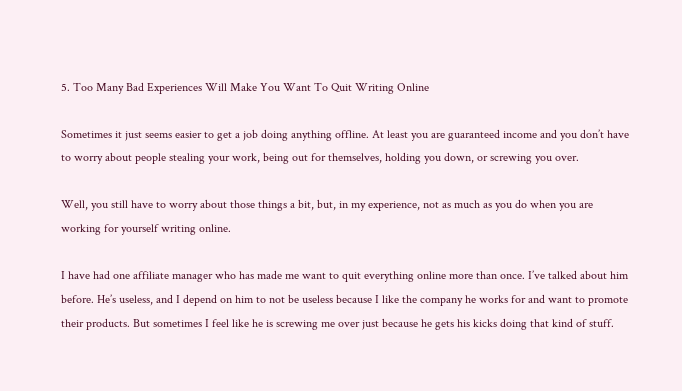5. Too Many Bad Experiences Will Make You Want To Quit Writing Online

Sometimes it just seems easier to get a job doing anything offline. At least you are guaranteed income and you don’t have to worry about people stealing your work, being out for themselves, holding you down, or screwing you over.

Well, you still have to worry about those things a bit, but, in my experience, not as much as you do when you are working for yourself writing online.

I have had one affiliate manager who has made me want to quit everything online more than once. I’ve talked about him before. He’s useless, and I depend on him to not be useless because I like the company he works for and want to promote their products. But sometimes I feel like he is screwing me over just because he gets his kicks doing that kind of stuff.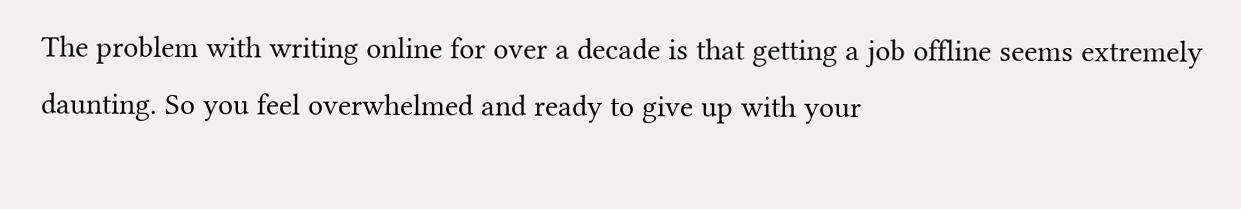The problem with writing online for over a decade is that getting a job offline seems extremely daunting. So you feel overwhelmed and ready to give up with your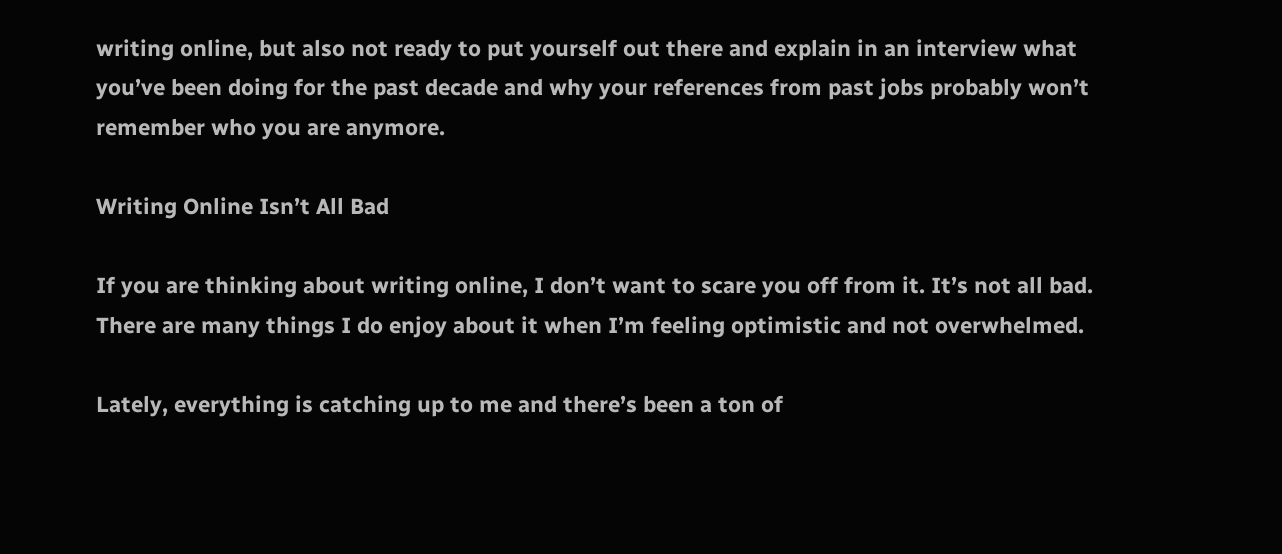writing online, but also not ready to put yourself out there and explain in an interview what you’ve been doing for the past decade and why your references from past jobs probably won’t remember who you are anymore.

Writing Online Isn’t All Bad

If you are thinking about writing online, I don’t want to scare you off from it. It’s not all bad. There are many things I do enjoy about it when I’m feeling optimistic and not overwhelmed.

Lately, everything is catching up to me and there’s been a ton of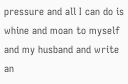pressure and all I can do is whine and moan to myself and my husband and write an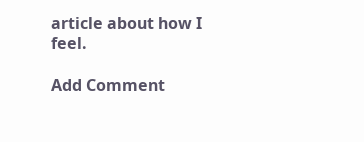article about how I feel.

Add Comment